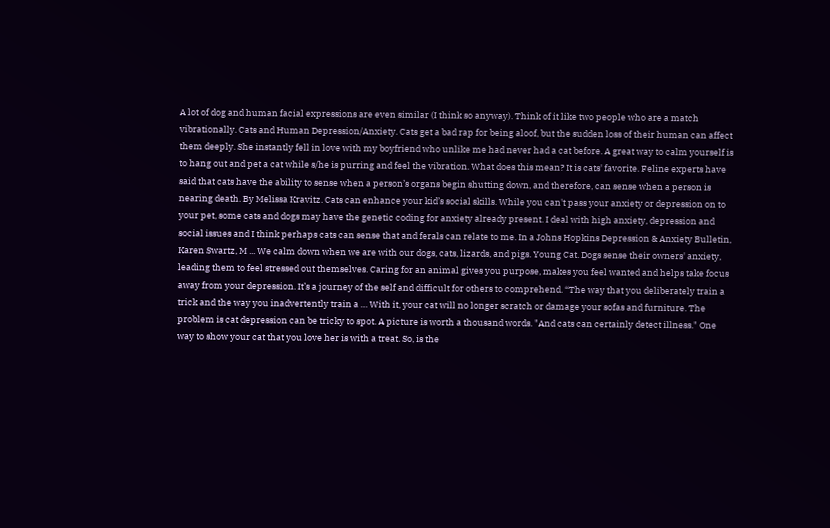A lot of dog and human facial expressions are even similar (I think so anyway). Think of it like two people who are a match vibrationally. Cats and Human Depression/Anxiety. Cats get a bad rap for being aloof, but the sudden loss of their human can affect them deeply. She instantly fell in love with my boyfriend who unlike me had never had a cat before. A great way to calm yourself is to hang out and pet a cat while s/he is purring and feel the vibration. What does this mean? It is cats' favorite. Feline experts have said that cats have the ability to sense when a person’s organs begin shutting down, and therefore, can sense when a person is nearing death. By Melissa Kravitz. Cats can enhance your kid’s social skills. While you can't pass your anxiety or depression on to your pet, some cats and dogs may have the genetic coding for anxiety already present. I deal with high anxiety, depression and social issues and I think perhaps cats can sense that and ferals can relate to me. In a Johns Hopkins Depression & Anxiety Bulletin, Karen Swartz, M ... We calm down when we are with our dogs, cats, lizards, and pigs. Young Cat. Dogs sense their owners' anxiety, leading them to feel stressed out themselves. Caring for an animal gives you purpose, makes you feel wanted and helps take focus away from your depression. It’s a journey of the self and difficult for others to comprehend. “The way that you deliberately train a trick and the way you inadvertently train a … With it, your cat will no longer scratch or damage your sofas and furniture. The problem is cat depression can be tricky to spot. A picture is worth a thousand words. "And cats can certainly detect illness." One way to show your cat that you love her is with a treat. So, is the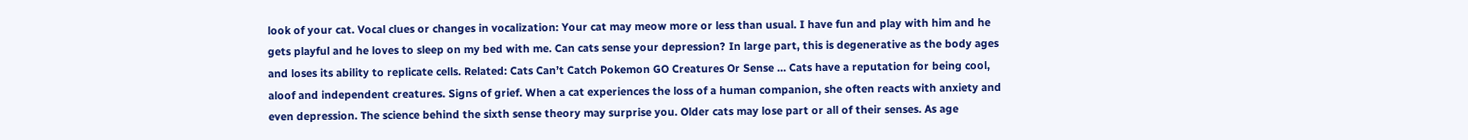look of your cat. Vocal clues or changes in vocalization: Your cat may meow more or less than usual. I have fun and play with him and he gets playful and he loves to sleep on my bed with me. Can cats sense your depression? In large part, this is degenerative as the body ages and loses its ability to replicate cells. Related: Cats Can’t Catch Pokemon GO Creatures Or Sense … Cats have a reputation for being cool, aloof and independent creatures. Signs of grief. When a cat experiences the loss of a human companion, she often reacts with anxiety and even depression. The science behind the sixth sense theory may surprise you. Older cats may lose part or all of their senses. As age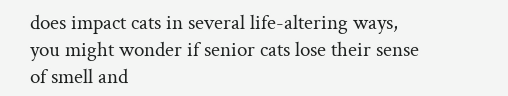does impact cats in several life-altering ways, you might wonder if senior cats lose their sense of smell and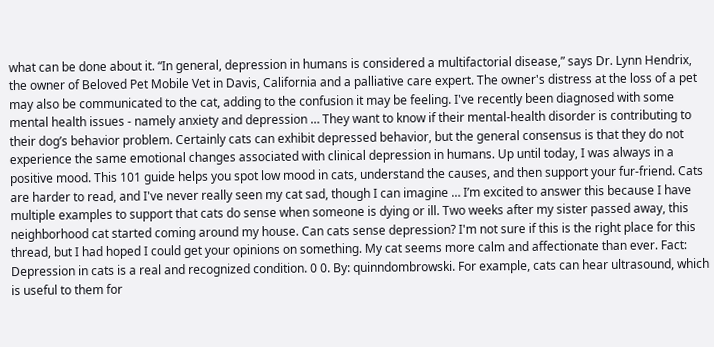what can be done about it. “In general, depression in humans is considered a multifactorial disease,” says Dr. Lynn Hendrix, the owner of Beloved Pet Mobile Vet in Davis, California and a palliative care expert. The owner's distress at the loss of a pet may also be communicated to the cat, adding to the confusion it may be feeling. I've recently been diagnosed with some mental health issues - namely anxiety and depression … They want to know if their mental-health disorder is contributing to their dog’s behavior problem. Certainly cats can exhibit depressed behavior, but the general consensus is that they do not experience the same emotional changes associated with clinical depression in humans. Up until today, I was always in a positive mood. This 101 guide helps you spot low mood in cats, understand the causes, and then support your fur-friend. Cats are harder to read, and I've never really seen my cat sad, though I can imagine … I’m excited to answer this because I have multiple examples to support that cats do sense when someone is dying or ill. Two weeks after my sister passed away, this neighborhood cat started coming around my house. Can cats sense depression? I'm not sure if this is the right place for this thread, but I had hoped I could get your opinions on something. My cat seems more calm and affectionate than ever. Fact: Depression in cats is a real and recognized condition. 0 0. By: quinndombrowski. For example, cats can hear ultrasound, which is useful to them for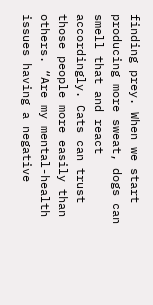finding prey. When we start producing more sweat, dogs can smell that and react accordingly. Cats can trust those people more easily than others. “Are my mental-health issues having a negative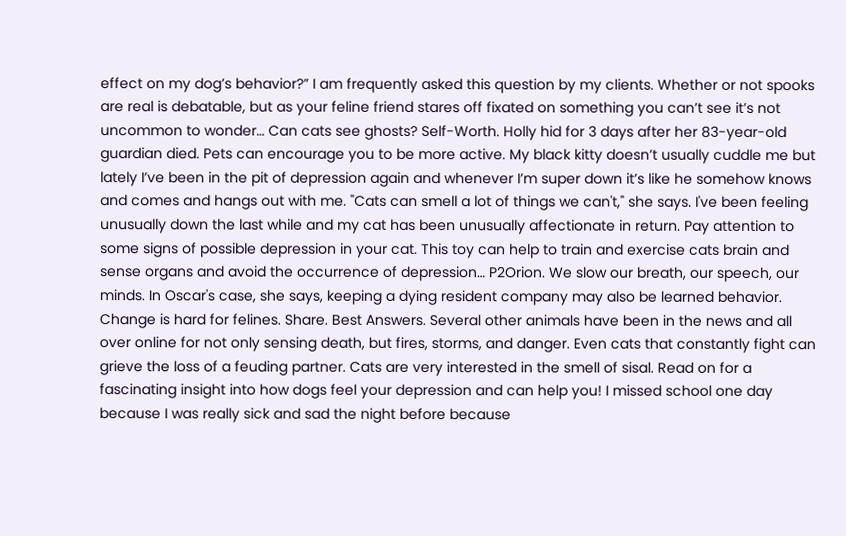effect on my dog’s behavior?” I am frequently asked this question by my clients. Whether or not spooks are real is debatable, but as your feline friend stares off fixated on something you can’t see it’s not uncommon to wonder… Can cats see ghosts? Self-Worth. Holly hid for 3 days after her 83-year-old guardian died. Pets can encourage you to be more active. My black kitty doesn’t usually cuddle me but lately I’ve been in the pit of depression again and whenever I’m super down it’s like he somehow knows and comes and hangs out with me. "Cats can smell a lot of things we can't," she says. I've been feeling unusually down the last while and my cat has been unusually affectionate in return. Pay attention to some signs of possible depression in your cat. This toy can help to train and exercise cats brain and sense organs and avoid the occurrence of depression… P2Orion. We slow our breath, our speech, our minds. In Oscar's case, she says, keeping a dying resident company may also be learned behavior. Change is hard for felines. Share. Best Answers. Several other animals have been in the news and all over online for not only sensing death, but fires, storms, and danger. Even cats that constantly fight can grieve the loss of a feuding partner. Cats are very interested in the smell of sisal. Read on for a fascinating insight into how dogs feel your depression and can help you! I missed school one day because I was really sick and sad the night before because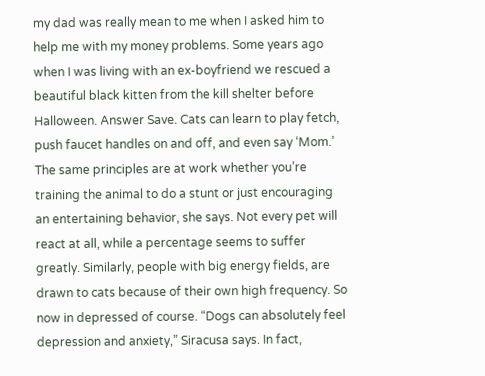my dad was really mean to me when I asked him to help me with my money problems. Some years ago when I was living with an ex-boyfriend we rescued a beautiful black kitten from the kill shelter before Halloween. Answer Save. Cats can learn to play fetch, push faucet handles on and off, and even say ‘Mom.’ The same principles are at work whether you’re training the animal to do a stunt or just encouraging an entertaining behavior, she says. Not every pet will react at all, while a percentage seems to suffer greatly. Similarly, people with big energy fields, are drawn to cats because of their own high frequency. So now in depressed of course. “Dogs can absolutely feel depression and anxiety,” Siracusa says. In fact,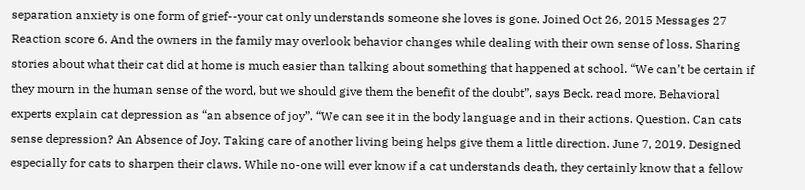separation anxiety is one form of grief--your cat only understands someone she loves is gone. Joined Oct 26, 2015 Messages 27 Reaction score 6. And the owners in the family may overlook behavior changes while dealing with their own sense of loss. Sharing stories about what their cat did at home is much easier than talking about something that happened at school. “We can’t be certain if they mourn in the human sense of the word, but we should give them the benefit of the doubt”, says Beck. read more. Behavioral experts explain cat depression as “an absence of joy”. “We can see it in the body language and in their actions. Question. Can cats sense depression? An Absence of Joy. Taking care of another living being helps give them a little direction. June 7, 2019. Designed especially for cats to sharpen their claws. While no-one will ever know if a cat understands death, they certainly know that a fellow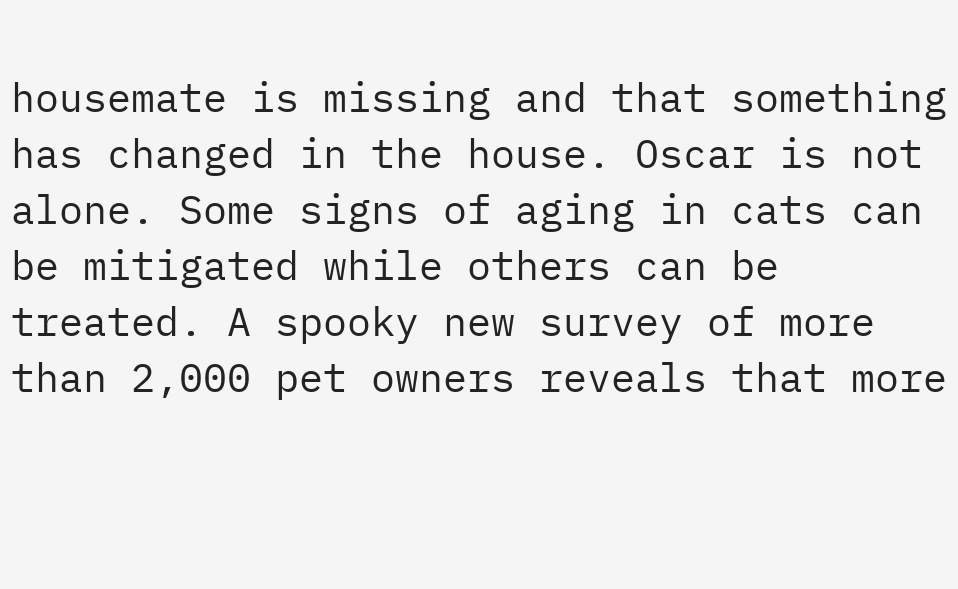housemate is missing and that something has changed in the house. Oscar is not alone. Some signs of aging in cats can be mitigated while others can be treated. A spooky new survey of more than 2,000 pet owners reveals that more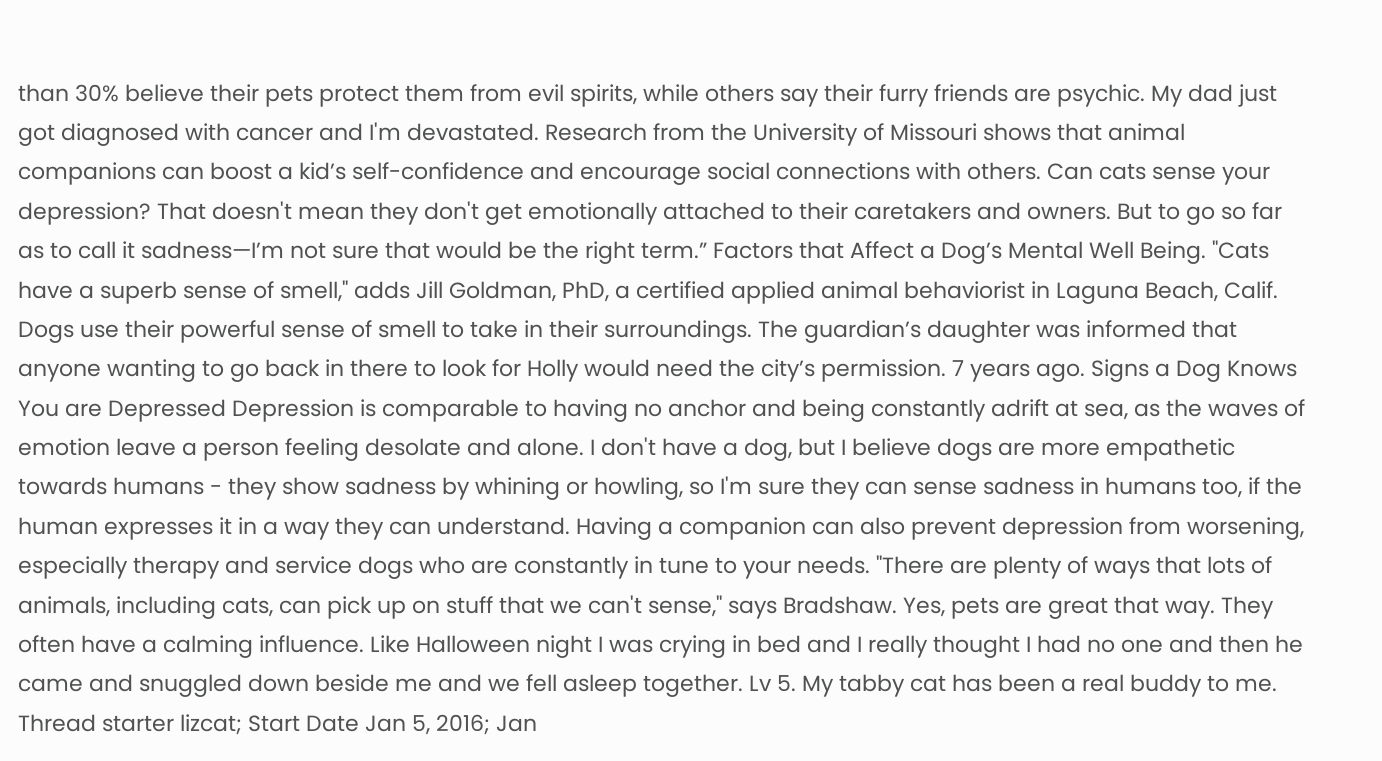than 30% believe their pets protect them from evil spirits, while others say their furry friends are psychic. My dad just got diagnosed with cancer and I'm devastated. Research from the University of Missouri shows that animal companions can boost a kid’s self-confidence and encourage social connections with others. Can cats sense your depression? That doesn't mean they don't get emotionally attached to their caretakers and owners. But to go so far as to call it sadness—I’m not sure that would be the right term.” Factors that Affect a Dog’s Mental Well Being. "Cats have a superb sense of smell," adds Jill Goldman, PhD, a certified applied animal behaviorist in Laguna Beach, Calif. Dogs use their powerful sense of smell to take in their surroundings. The guardian’s daughter was informed that anyone wanting to go back in there to look for Holly would need the city’s permission. 7 years ago. Signs a Dog Knows You are Depressed Depression is comparable to having no anchor and being constantly adrift at sea, as the waves of emotion leave a person feeling desolate and alone. I don't have a dog, but I believe dogs are more empathetic towards humans - they show sadness by whining or howling, so I'm sure they can sense sadness in humans too, if the human expresses it in a way they can understand. Having a companion can also prevent depression from worsening, especially therapy and service dogs who are constantly in tune to your needs. "There are plenty of ways that lots of animals, including cats, can pick up on stuff that we can't sense," says Bradshaw. Yes, pets are great that way. They often have a calming influence. Like Halloween night I was crying in bed and I really thought I had no one and then he came and snuggled down beside me and we fell asleep together. Lv 5. My tabby cat has been a real buddy to me. Thread starter lizcat; Start Date Jan 5, 2016; Jan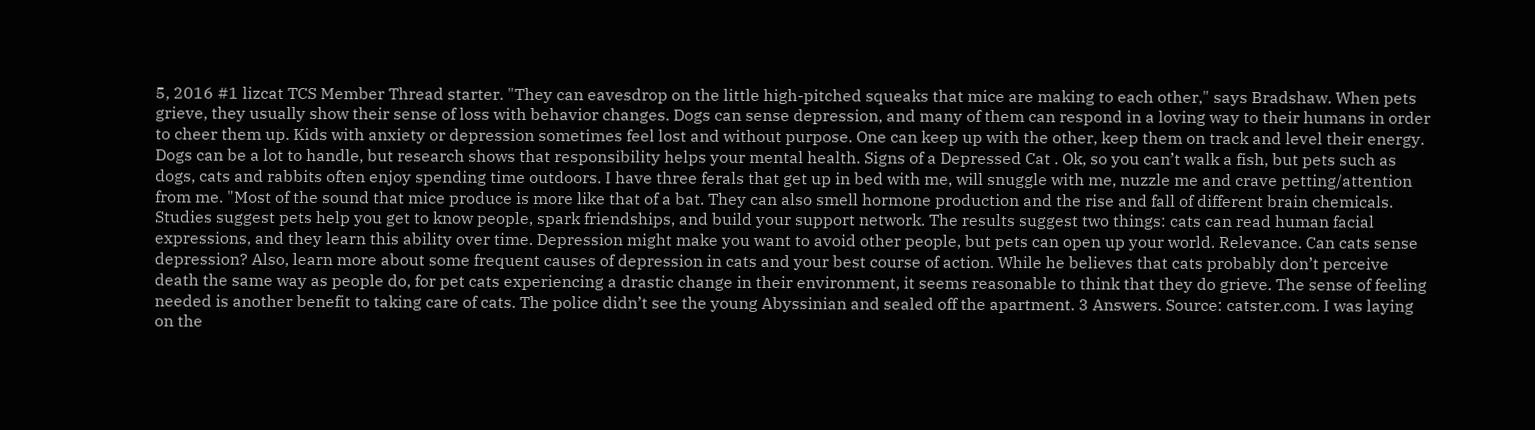5, 2016 #1 lizcat TCS Member Thread starter. "They can eavesdrop on the little high-pitched squeaks that mice are making to each other," says Bradshaw. When pets grieve, they usually show their sense of loss with behavior changes. Dogs can sense depression, and many of them can respond in a loving way to their humans in order to cheer them up. Kids with anxiety or depression sometimes feel lost and without purpose. One can keep up with the other, keep them on track and level their energy. Dogs can be a lot to handle, but research shows that responsibility helps your mental health. Signs of a Depressed Cat . Ok, so you can’t walk a fish, but pets such as dogs, cats and rabbits often enjoy spending time outdoors. I have three ferals that get up in bed with me, will snuggle with me, nuzzle me and crave petting/attention from me. "Most of the sound that mice produce is more like that of a bat. They can also smell hormone production and the rise and fall of different brain chemicals. Studies suggest pets help you get to know people, spark friendships, and build your support network. The results suggest two things: cats can read human facial expressions, and they learn this ability over time. Depression might make you want to avoid other people, but pets can open up your world. Relevance. Can cats sense depression? Also, learn more about some frequent causes of depression in cats and your best course of action. While he believes that cats probably don’t perceive death the same way as people do, for pet cats experiencing a drastic change in their environment, it seems reasonable to think that they do grieve. The sense of feeling needed is another benefit to taking care of cats. The police didn’t see the young Abyssinian and sealed off the apartment. 3 Answers. Source: catster.com. I was laying on the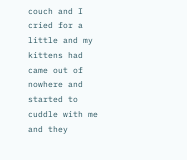couch and I cried for a little and my kittens had came out of nowhere and started to cuddle with me and they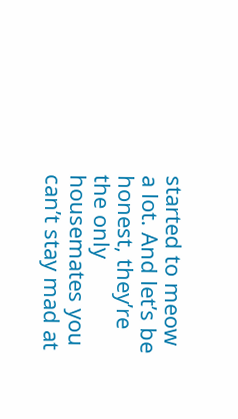started to meow a lot. And let’s be honest, they’re the only housemates you can’t stay mad at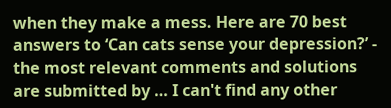when they make a mess. Here are 70 best answers to ‘Can cats sense your depression?’ - the most relevant comments and solutions are submitted by … I can't find any other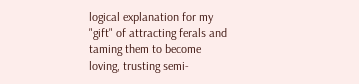logical explanation for my "gift" of attracting ferals and taming them to become loving, trusting semi-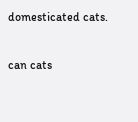domesticated cats.

can cats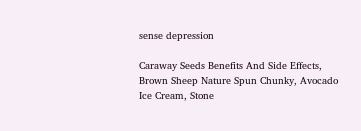sense depression

Caraway Seeds Benefits And Side Effects, Brown Sheep Nature Spun Chunky, Avocado Ice Cream, Stone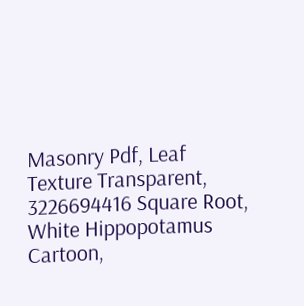Masonry Pdf, Leaf Texture Transparent, 3226694416 Square Root, White Hippopotamus Cartoon,